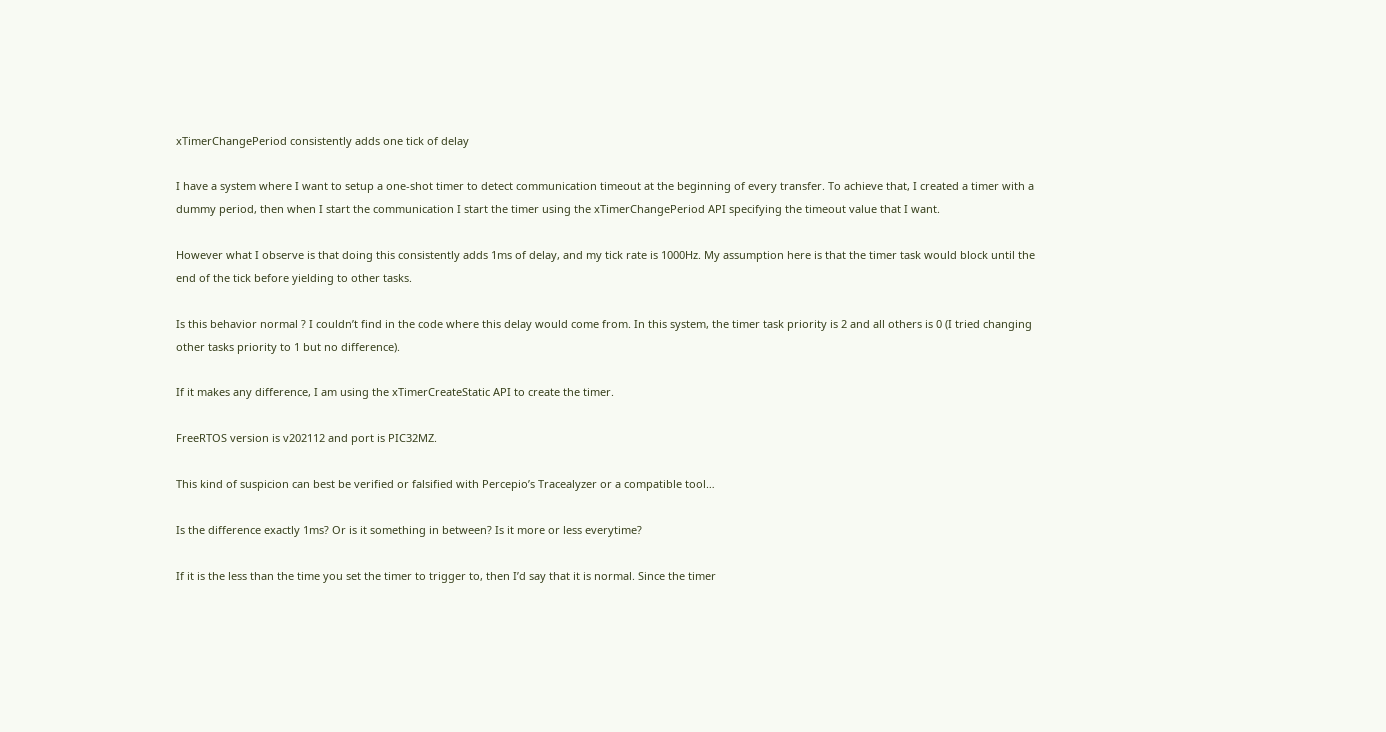xTimerChangePeriod consistently adds one tick of delay

I have a system where I want to setup a one-shot timer to detect communication timeout at the beginning of every transfer. To achieve that, I created a timer with a dummy period, then when I start the communication I start the timer using the xTimerChangePeriod API specifying the timeout value that I want.

However what I observe is that doing this consistently adds 1ms of delay, and my tick rate is 1000Hz. My assumption here is that the timer task would block until the end of the tick before yielding to other tasks.

Is this behavior normal ? I couldn’t find in the code where this delay would come from. In this system, the timer task priority is 2 and all others is 0 (I tried changing other tasks priority to 1 but no difference).

If it makes any difference, I am using the xTimerCreateStatic API to create the timer.

FreeRTOS version is v202112 and port is PIC32MZ.

This kind of suspicion can best be verified or falsified with Percepio’s Tracealyzer or a compatible tool…

Is the difference exactly 1ms? Or is it something in between? Is it more or less everytime?

If it is the less than the time you set the timer to trigger to, then I’d say that it is normal. Since the timer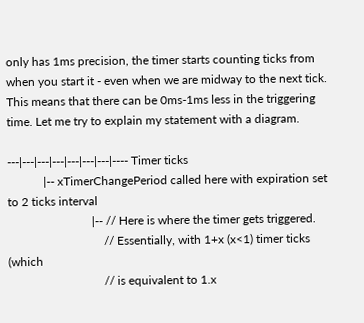only has 1ms precision, the timer starts counting ticks from when you start it - even when we are midway to the next tick. This means that there can be 0ms-1ms less in the triggering time. Let me try to explain my statement with a diagram.

---|---|---|---|---|---|---|---- Timer ticks
            |-- xTimerChangePeriod called here with expiration set to 2 ticks interval
                            |-- // Here is where the timer gets triggered.
                                // Essentially, with 1+x (x<1) timer ticks (which
                                // is equivalent to 1.x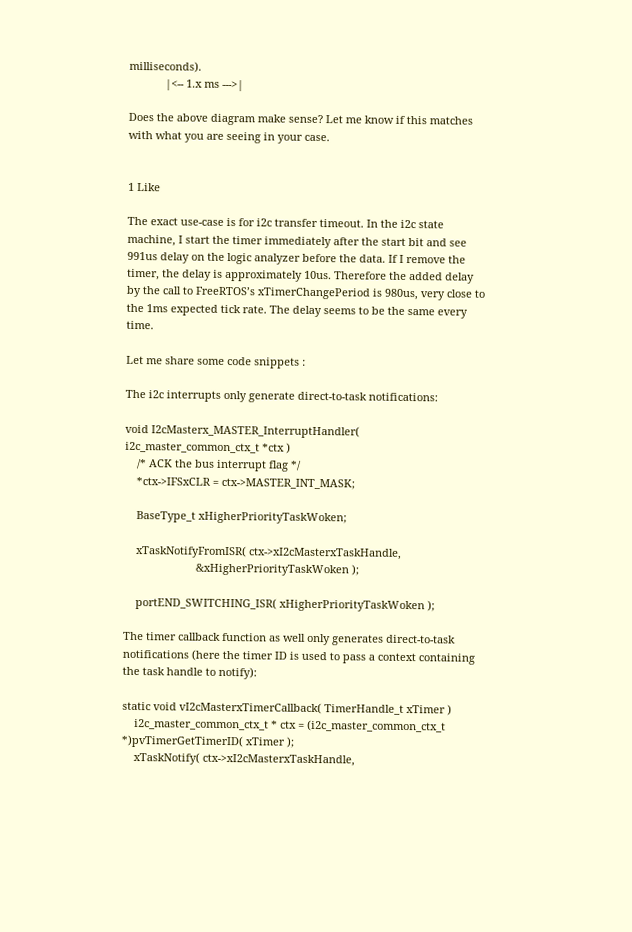milliseconds).
            |<-- 1.x ms --->|

Does the above diagram make sense? Let me know if this matches with what you are seeing in your case.


1 Like

The exact use-case is for i2c transfer timeout. In the i2c state machine, I start the timer immediately after the start bit and see 991us delay on the logic analyzer before the data. If I remove the timer, the delay is approximately 10us. Therefore the added delay by the call to FreeRTOS’s xTimerChangePeriod is 980us, very close to the 1ms expected tick rate. The delay seems to be the same every time.

Let me share some code snippets :

The i2c interrupts only generate direct-to-task notifications:

void I2cMasterx_MASTER_InterruptHandler( i2c_master_common_ctx_t *ctx )
    /* ACK the bus interrupt flag */
    *ctx->IFSxCLR = ctx->MASTER_INT_MASK;

    BaseType_t xHigherPriorityTaskWoken;

    xTaskNotifyFromISR( ctx->xI2cMasterxTaskHandle,
                        &xHigherPriorityTaskWoken );

    portEND_SWITCHING_ISR( xHigherPriorityTaskWoken );

The timer callback function as well only generates direct-to-task notifications (here the timer ID is used to pass a context containing the task handle to notify):

static void vI2cMasterxTimerCallback( TimerHandle_t xTimer )
    i2c_master_common_ctx_t * ctx = (i2c_master_common_ctx_t *)pvTimerGetTimerID( xTimer );
    xTaskNotify( ctx->xI2cMasterxTaskHandle,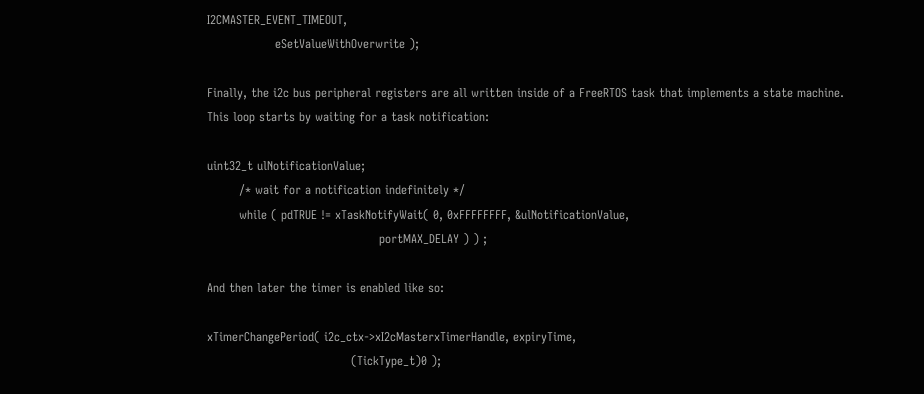I2CMASTER_EVENT_TIMEOUT,
                 eSetValueWithOverwrite );

Finally, the i2c bus peripheral registers are all written inside of a FreeRTOS task that implements a state machine. This loop starts by waiting for a task notification:

uint32_t ulNotificationValue;
        /* wait for a notification indefinitely */
        while ( pdTRUE != xTaskNotifyWait( 0, 0xFFFFFFFF, &ulNotificationValue,
                                           portMAX_DELAY ) ) ;

And then later the timer is enabled like so:

xTimerChangePeriod( i2c_ctx->xI2cMasterxTimerHandle, expiryTime,
                                    (TickType_t)0 );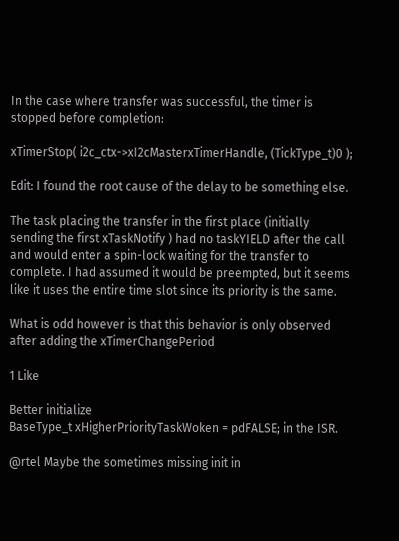In the case where transfer was successful, the timer is stopped before completion:

xTimerStop( i2c_ctx->xI2cMasterxTimerHandle, (TickType_t)0 );

Edit: I found the root cause of the delay to be something else.

The task placing the transfer in the first place (initially sending the first xTaskNotify ) had no taskYIELD after the call and would enter a spin-lock waiting for the transfer to complete. I had assumed it would be preempted, but it seems like it uses the entire time slot since its priority is the same.

What is odd however is that this behavior is only observed after adding the xTimerChangePeriod

1 Like

Better initialize
BaseType_t xHigherPriorityTaskWoken = pdFALSE; in the ISR.

@rtel Maybe the sometimes missing init in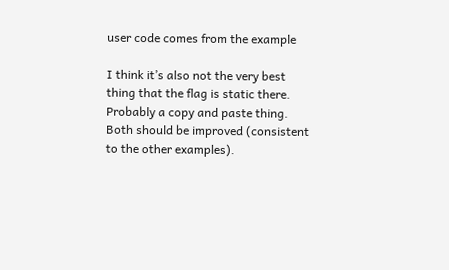user code comes from the example

I think it’s also not the very best thing that the flag is static there. Probably a copy and paste thing. Both should be improved (consistent to the other examples).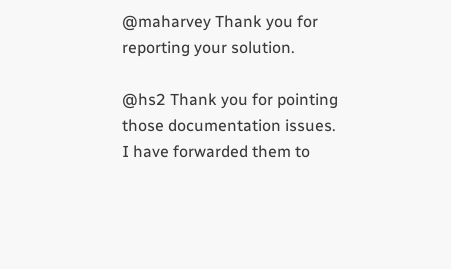@maharvey Thank you for reporting your solution.

@hs2 Thank you for pointing those documentation issues. I have forwarded them to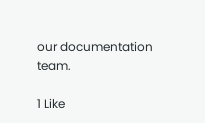our documentation team.

1 Like